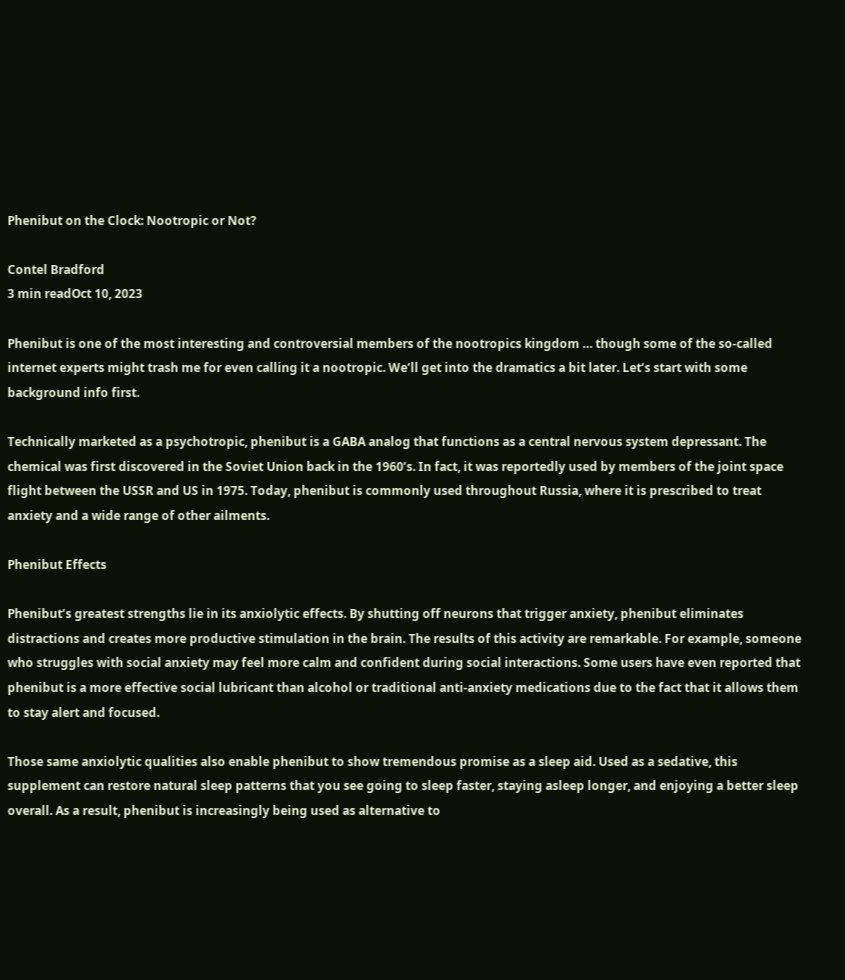Phenibut on the Clock: Nootropic or Not?

Contel Bradford
3 min readOct 10, 2023

Phenibut is one of the most interesting and controversial members of the nootropics kingdom … though some of the so-called internet experts might trash me for even calling it a nootropic. We’ll get into the dramatics a bit later. Let’s start with some background info first.

Technically marketed as a psychotropic, phenibut is a GABA analog that functions as a central nervous system depressant. The chemical was first discovered in the Soviet Union back in the 1960’s. In fact, it was reportedly used by members of the joint space flight between the USSR and US in 1975. Today, phenibut is commonly used throughout Russia, where it is prescribed to treat anxiety and a wide range of other ailments.

Phenibut Effects

Phenibut’s greatest strengths lie in its anxiolytic effects. By shutting off neurons that trigger anxiety, phenibut eliminates distractions and creates more productive stimulation in the brain. The results of this activity are remarkable. For example, someone who struggles with social anxiety may feel more calm and confident during social interactions. Some users have even reported that phenibut is a more effective social lubricant than alcohol or traditional anti-anxiety medications due to the fact that it allows them to stay alert and focused.

Those same anxiolytic qualities also enable phenibut to show tremendous promise as a sleep aid. Used as a sedative, this supplement can restore natural sleep patterns that you see going to sleep faster, staying asleep longer, and enjoying a better sleep overall. As a result, phenibut is increasingly being used as alternative to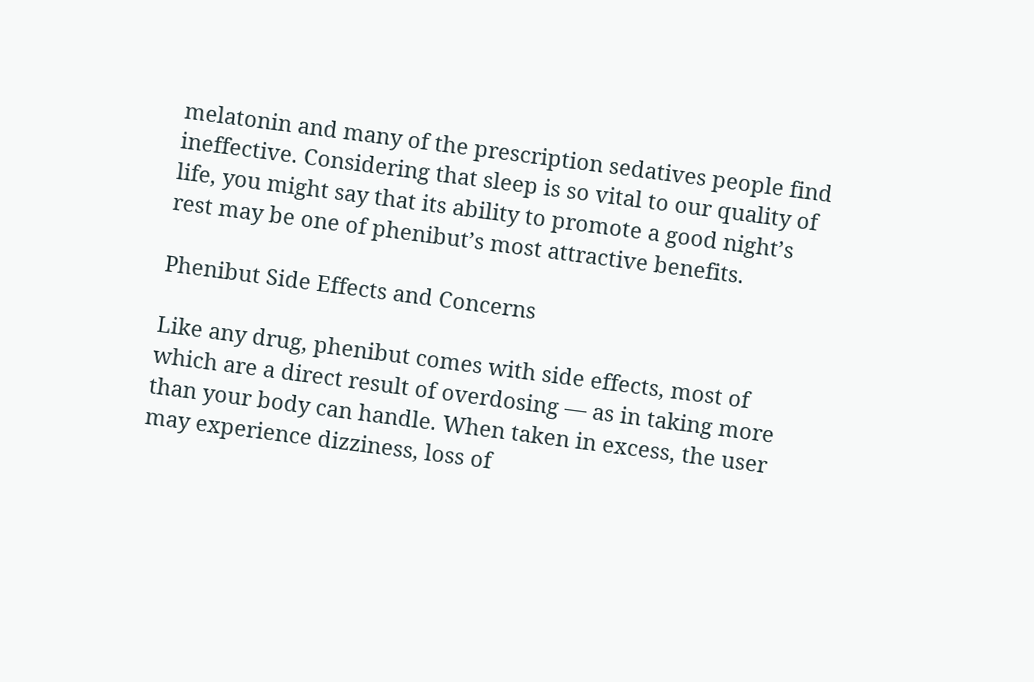melatonin and many of the prescription sedatives people find ineffective. Considering that sleep is so vital to our quality of life, you might say that its ability to promote a good night’s rest may be one of phenibut’s most attractive benefits.

Phenibut Side Effects and Concerns

Like any drug, phenibut comes with side effects, most of which are a direct result of overdosing — as in taking more than your body can handle. When taken in excess, the user may experience dizziness, loss of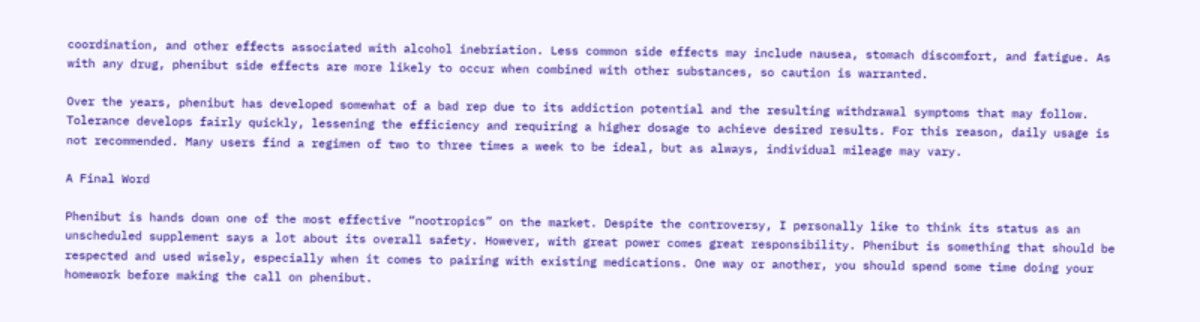coordination, and other effects associated with alcohol inebriation. Less common side effects may include nausea, stomach discomfort, and fatigue. As with any drug, phenibut side effects are more likely to occur when combined with other substances, so caution is warranted.

Over the years, phenibut has developed somewhat of a bad rep due to its addiction potential and the resulting withdrawal symptoms that may follow. Tolerance develops fairly quickly, lessening the efficiency and requiring a higher dosage to achieve desired results. For this reason, daily usage is not recommended. Many users find a regimen of two to three times a week to be ideal, but as always, individual mileage may vary.

A Final Word

Phenibut is hands down one of the most effective “nootropics” on the market. Despite the controversy, I personally like to think its status as an unscheduled supplement says a lot about its overall safety. However, with great power comes great responsibility. Phenibut is something that should be respected and used wisely, especially when it comes to pairing with existing medications. One way or another, you should spend some time doing your homework before making the call on phenibut.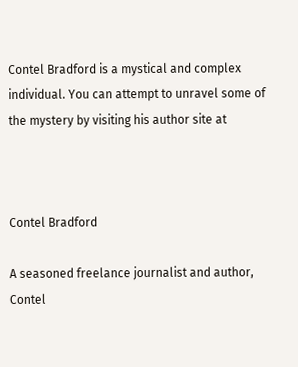Contel Bradford is a mystical and complex individual. You can attempt to unravel some of the mystery by visiting his author site at



Contel Bradford

A seasoned freelance journalist and author, Contel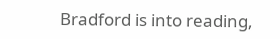Bradford is into reading,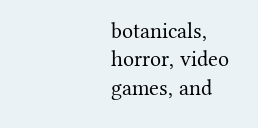botanicals, horror, video games, and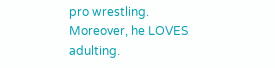pro wrestling. Moreover, he LOVES adulting.